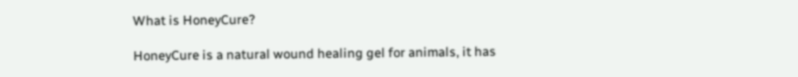What is HoneyCure?

HoneyCure is a natural wound healing gel for animals, it has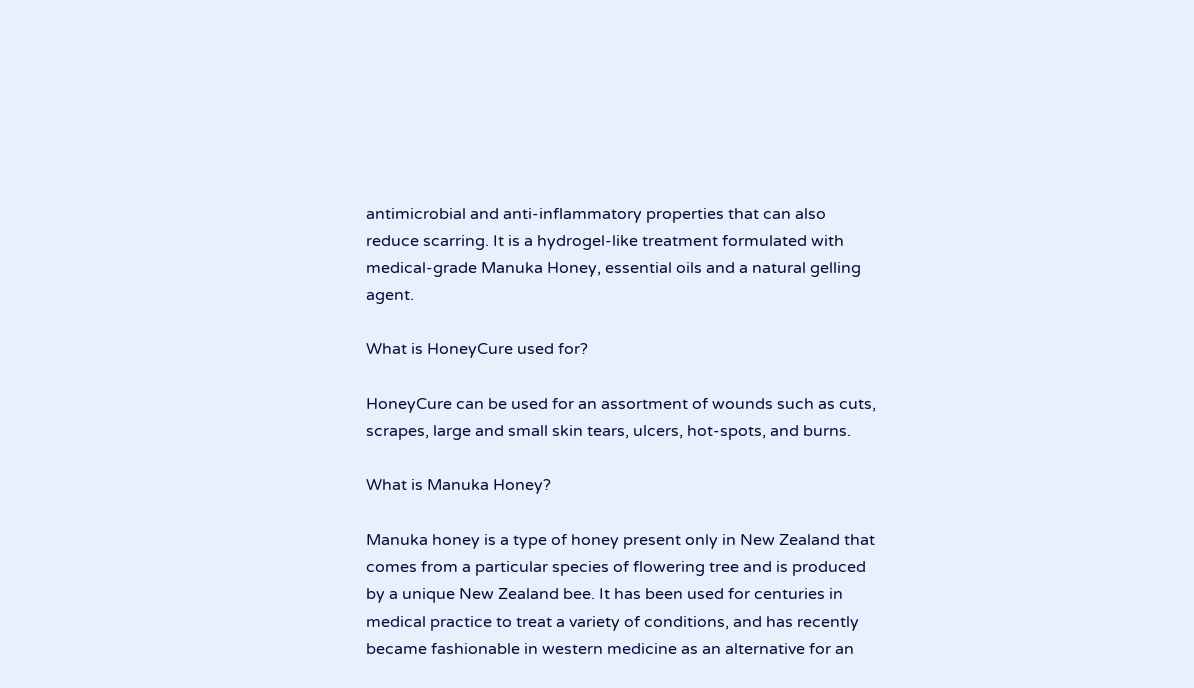antimicrobial and anti-inflammatory properties that can also reduce scarring. It is a hydrogel-like treatment formulated with medical-grade Manuka Honey, essential oils and a natural gelling agent.

What is HoneyCure used for?

HoneyCure can be used for an assortment of wounds such as cuts, scrapes, large and small skin tears, ulcers, hot-spots, and burns.

What is Manuka Honey?

Manuka honey is a type of honey present only in New Zealand that comes from a particular species of flowering tree and is produced by a unique New Zealand bee. It has been used for centuries in medical practice to treat a variety of conditions, and has recently became fashionable in western medicine as an alternative for an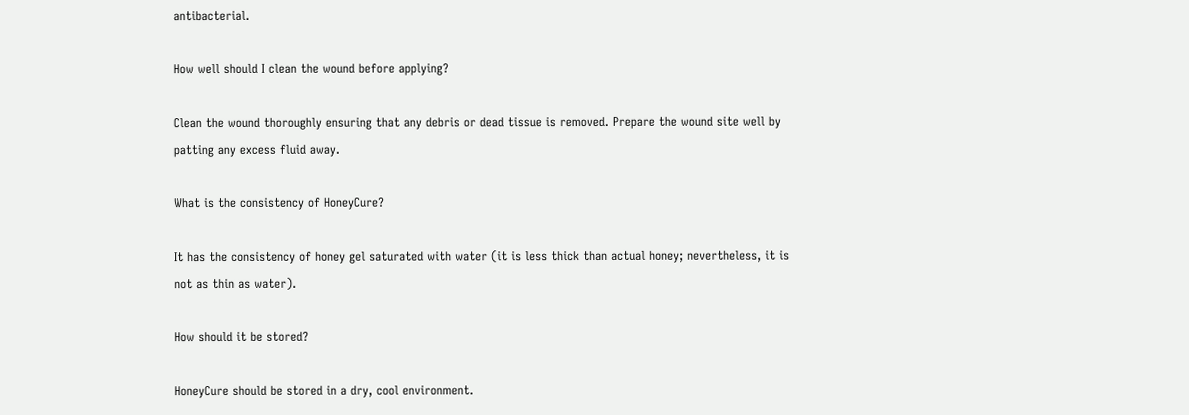antibacterial.

How well should I clean the wound before applying?

Clean the wound thoroughly ensuring that any debris or dead tissue is removed. Prepare the wound site well by patting any excess fluid away.

What is the consistency of HoneyCure?

It has the consistency of honey gel saturated with water (it is less thick than actual honey; nevertheless, it is not as thin as water).

How should it be stored?

HoneyCure should be stored in a dry, cool environment.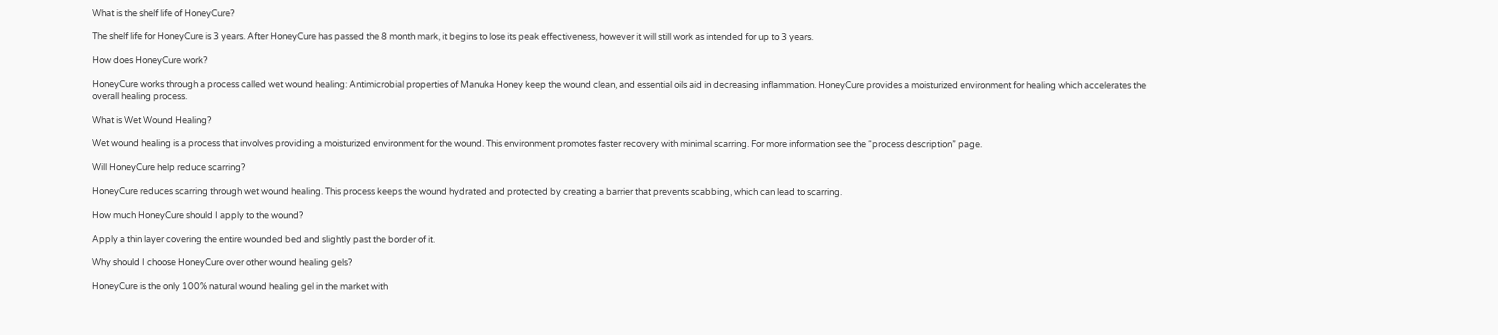What is the shelf life of HoneyCure?

The shelf life for HoneyCure is 3 years. After HoneyCure has passed the 8 month mark, it begins to lose its peak effectiveness, however it will still work as intended for up to 3 years.

How does HoneyCure work?

HoneyCure works through a process called wet wound healing: Antimicrobial properties of Manuka Honey keep the wound clean, and essential oils aid in decreasing inflammation. HoneyCure provides a moisturized environment for healing which accelerates the overall healing process.

What is Wet Wound Healing?

Wet wound healing is a process that involves providing a moisturized environment for the wound. This environment promotes faster recovery with minimal scarring. For more information see the “process description” page.

Will HoneyCure help reduce scarring?

HoneyCure reduces scarring through wet wound healing. This process keeps the wound hydrated and protected by creating a barrier that prevents scabbing, which can lead to scarring.

How much HoneyCure should I apply to the wound?

Apply a thin layer covering the entire wounded bed and slightly past the border of it.

Why should I choose HoneyCure over other wound healing gels?

HoneyCure is the only 100% natural wound healing gel in the market with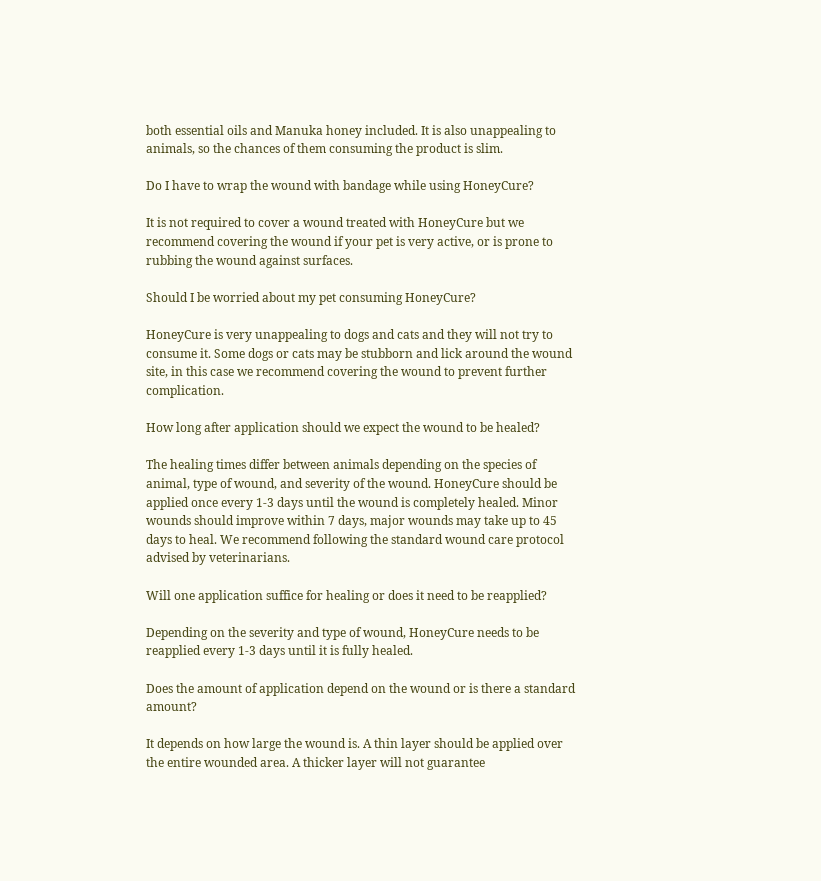both essential oils and Manuka honey included. It is also unappealing to animals, so the chances of them consuming the product is slim.

Do I have to wrap the wound with bandage while using HoneyCure?

It is not required to cover a wound treated with HoneyCure but we recommend covering the wound if your pet is very active, or is prone to rubbing the wound against surfaces.

Should I be worried about my pet consuming HoneyCure?

HoneyCure is very unappealing to dogs and cats and they will not try to consume it. Some dogs or cats may be stubborn and lick around the wound site, in this case we recommend covering the wound to prevent further complication.

How long after application should we expect the wound to be healed?

The healing times differ between animals depending on the species of animal, type of wound, and severity of the wound. HoneyCure should be applied once every 1-3 days until the wound is completely healed. Minor wounds should improve within 7 days, major wounds may take up to 45 days to heal. We recommend following the standard wound care protocol advised by veterinarians.

Will one application suffice for healing or does it need to be reapplied?

Depending on the severity and type of wound, HoneyCure needs to be reapplied every 1-3 days until it is fully healed.

Does the amount of application depend on the wound or is there a standard amount?

It depends on how large the wound is. A thin layer should be applied over the entire wounded area. A thicker layer will not guarantee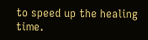to speed up the healing time.